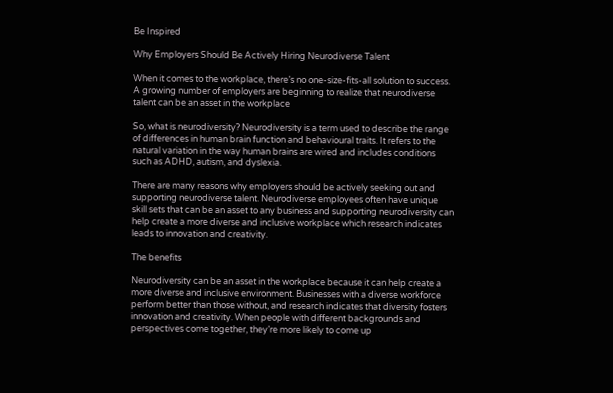Be Inspired

Why Employers Should Be Actively Hiring Neurodiverse Talent

When it comes to the workplace, there’s no one-size-fits-all solution to success. A growing number of employers are beginning to realize that neurodiverse talent can be an asset in the workplace

So, what is neurodiversity? Neurodiversity is a term used to describe the range of differences in human brain function and behavioural traits. It refers to the natural variation in the way human brains are wired and includes conditions such as ADHD, autism, and dyslexia.

There are many reasons why employers should be actively seeking out and supporting neurodiverse talent. Neurodiverse employees often have unique skill sets that can be an asset to any business and supporting neurodiversity can help create a more diverse and inclusive workplace which research indicates leads to innovation and creativity.

The benefits

Neurodiversity can be an asset in the workplace because it can help create a more diverse and inclusive environment. Businesses with a diverse workforce perform better than those without, and research indicates that diversity fosters innovation and creativity. When people with different backgrounds and perspectives come together, they’re more likely to come up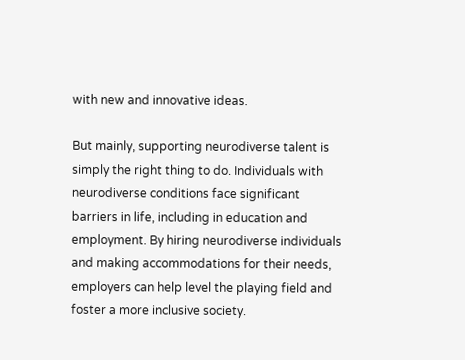with new and innovative ideas.

But mainly, supporting neurodiverse talent is simply the right thing to do. Individuals with neurodiverse conditions face significant barriers in life, including in education and employment. By hiring neurodiverse individuals and making accommodations for their needs, employers can help level the playing field and foster a more inclusive society.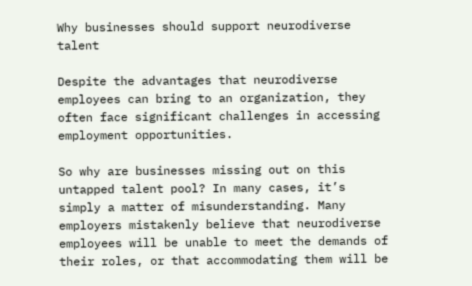Why businesses should support neurodiverse talent

Despite the advantages that neurodiverse employees can bring to an organization, they often face significant challenges in accessing employment opportunities.

So why are businesses missing out on this untapped talent pool? In many cases, it’s simply a matter of misunderstanding. Many employers mistakenly believe that neurodiverse employees will be unable to meet the demands of their roles, or that accommodating them will be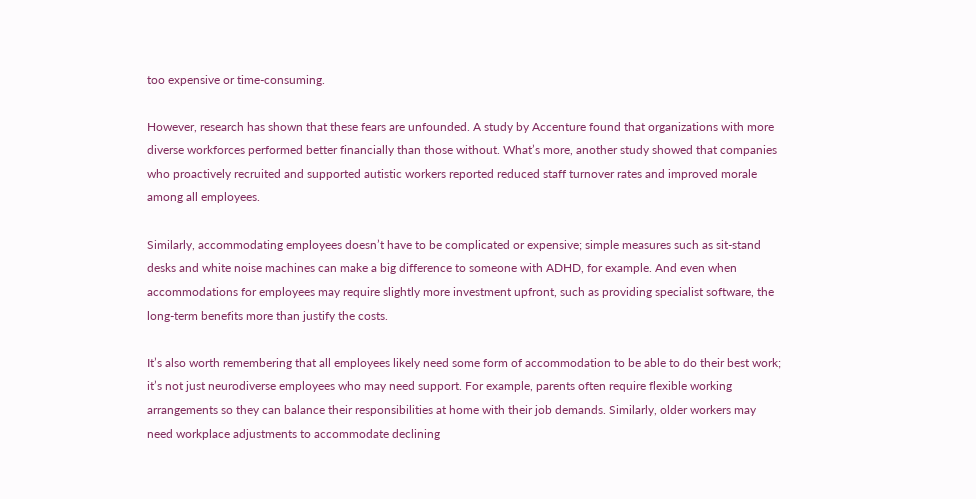too expensive or time-consuming.

However, research has shown that these fears are unfounded. A study by Accenture found that organizations with more diverse workforces performed better financially than those without. What’s more, another study showed that companies who proactively recruited and supported autistic workers reported reduced staff turnover rates and improved morale among all employees.

Similarly, accommodating employees doesn’t have to be complicated or expensive; simple measures such as sit-stand desks and white noise machines can make a big difference to someone with ADHD, for example. And even when accommodations for employees may require slightly more investment upfront, such as providing specialist software, the long-term benefits more than justify the costs.

It’s also worth remembering that all employees likely need some form of accommodation to be able to do their best work; it’s not just neurodiverse employees who may need support. For example, parents often require flexible working arrangements so they can balance their responsibilities at home with their job demands. Similarly, older workers may need workplace adjustments to accommodate declining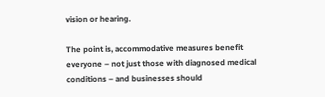vision or hearing.

The point is, accommodative measures benefit everyone – not just those with diagnosed medical conditions – and businesses should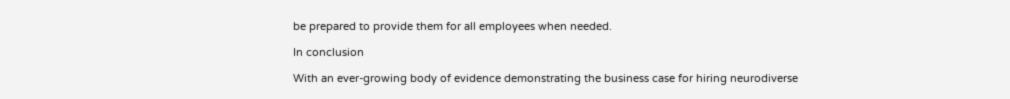be prepared to provide them for all employees when needed.

In conclusion

With an ever-growing body of evidence demonstrating the business case for hiring neurodiverse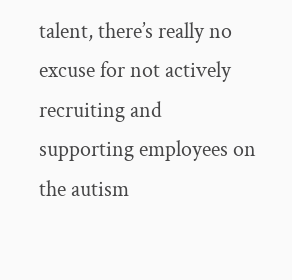talent, there’s really no excuse for not actively recruiting and supporting employees on the autism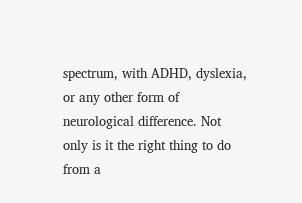spectrum, with ADHD, dyslexia, or any other form of neurological difference. Not only is it the right thing to do from a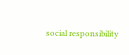social responsibility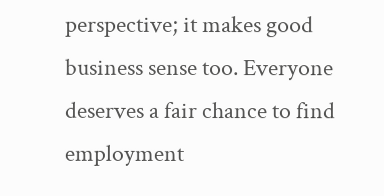perspective; it makes good business sense too. Everyone deserves a fair chance to find employment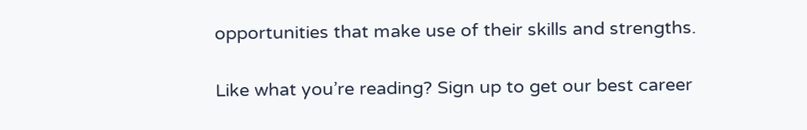opportunities that make use of their skills and strengths.

Like what you’re reading? Sign up to get our best career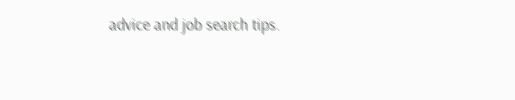advice and job search tips.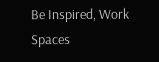Be Inspired, Work Spaces